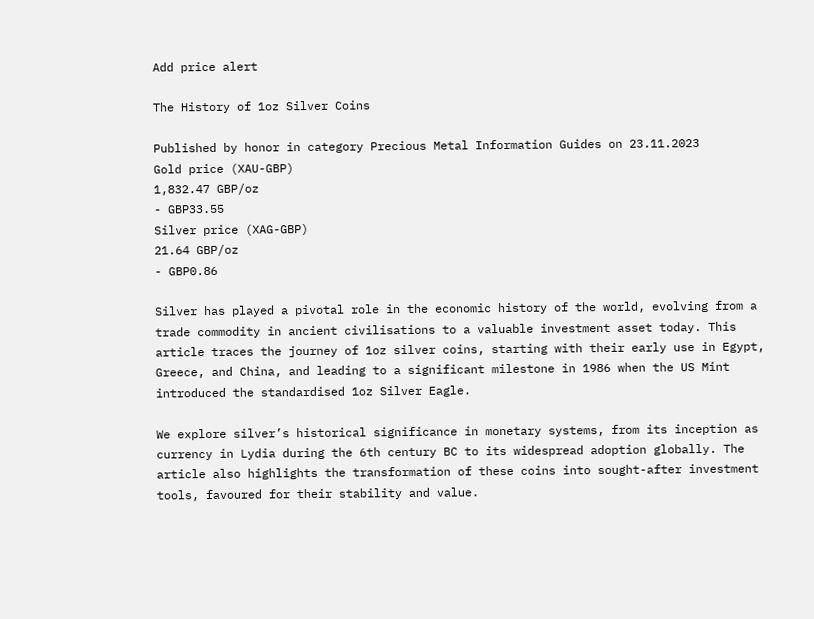Add price alert

The History of 1oz Silver Coins

Published by honor in category Precious Metal Information Guides on 23.11.2023
Gold price (XAU-GBP)
1,832.47 GBP/oz
- GBP33.55
Silver price (XAG-GBP)
21.64 GBP/oz
- GBP0.86

Silver has played a pivotal role in the economic history of the world, evolving from a trade commodity in ancient civilisations to a valuable investment asset today. This article traces the journey of 1oz silver coins, starting with their early use in Egypt, Greece, and China, and leading to a significant milestone in 1986 when the US Mint introduced the standardised 1oz Silver Eagle.

We explore silver’s historical significance in monetary systems, from its inception as currency in Lydia during the 6th century BC to its widespread adoption globally. The article also highlights the transformation of these coins into sought-after investment tools, favoured for their stability and value.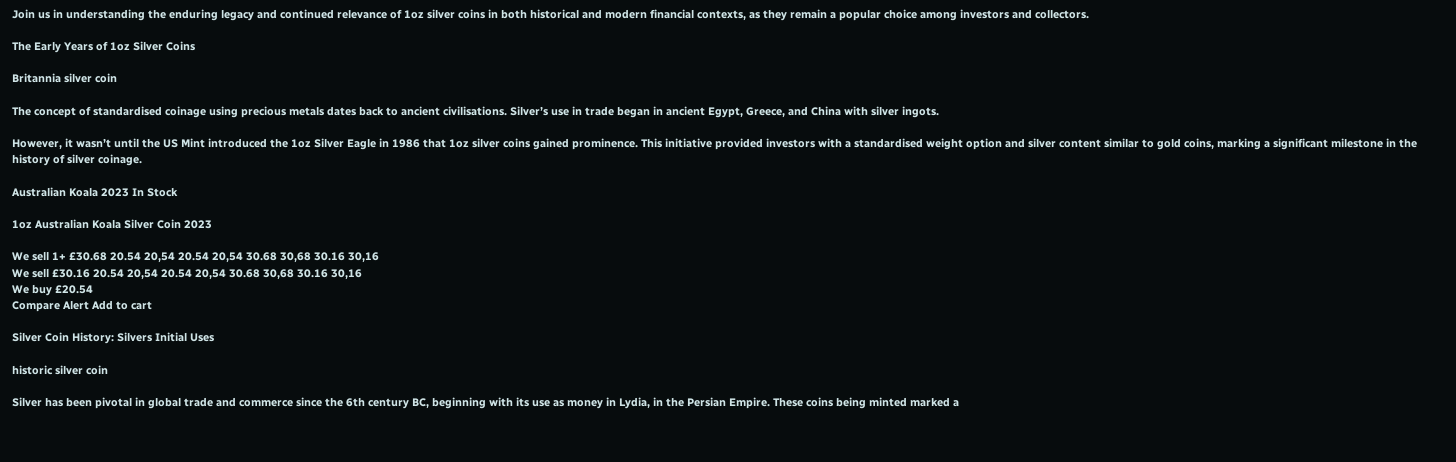Join us in understanding the enduring legacy and continued relevance of 1oz silver coins in both historical and modern financial contexts, as they remain a popular choice among investors and collectors.

The Early Years of 1oz Silver Coins

Britannia silver coin

The concept of standardised coinage using precious metals dates back to ancient civilisations. Silver’s use in trade began in ancient Egypt, Greece, and China with silver ingots.

However, it wasn’t until the US Mint introduced the 1oz Silver Eagle in 1986 that 1oz silver coins gained prominence. This initiative provided investors with a standardised weight option and silver content similar to gold coins, marking a significant milestone in the history of silver coinage.

Australian Koala 2023 In Stock

1oz Australian Koala Silver Coin 2023

We sell 1+ £30.68 20.54 20,54 20.54 20,54 30.68 30,68 30.16 30,16
We sell £30.16 20.54 20,54 20.54 20,54 30.68 30,68 30.16 30,16
We buy £20.54
Compare Alert Add to cart

Silver Coin History: Silvers Initial Uses

historic silver coin

Silver has been pivotal in global trade and commerce since the 6th century BC, beginning with its use as money in Lydia, in the Persian Empire. These coins being minted marked a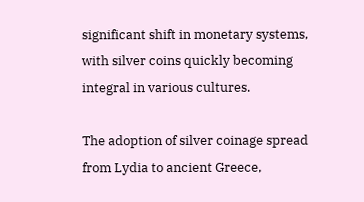significant shift in monetary systems, with silver coins quickly becoming integral in various cultures.

The adoption of silver coinage spread from Lydia to ancient Greece,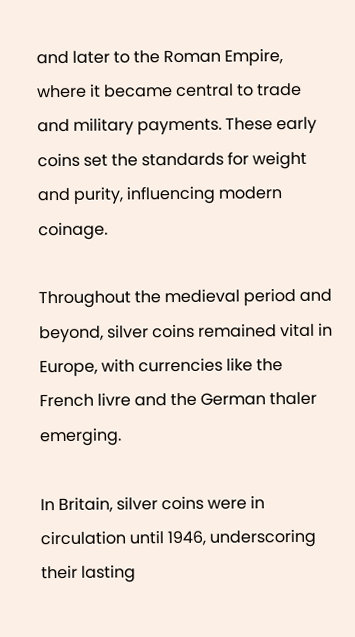and later to the Roman Empire, where it became central to trade and military payments. These early coins set the standards for weight and purity, influencing modern coinage.

Throughout the medieval period and beyond, silver coins remained vital in Europe, with currencies like the French livre and the German thaler emerging.

In Britain, silver coins were in circulation until 1946, underscoring their lasting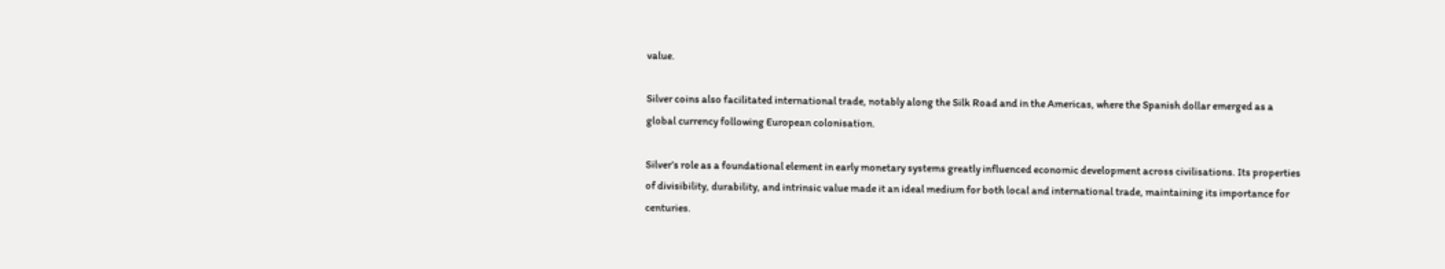value.

Silver coins also facilitated international trade, notably along the Silk Road and in the Americas, where the Spanish dollar emerged as a global currency following European colonisation.

Silver’s role as a foundational element in early monetary systems greatly influenced economic development across civilisations. Its properties of divisibility, durability, and intrinsic value made it an ideal medium for both local and international trade, maintaining its importance for centuries.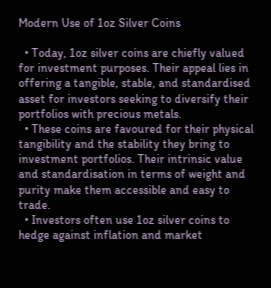Modern Use of 1oz Silver Coins

  • Today, 1oz silver coins are chiefly valued for investment purposes. Their appeal lies in offering a tangible, stable, and standardised asset for investors seeking to diversify their portfolios with precious metals.
  • These coins are favoured for their physical tangibility and the stability they bring to investment portfolios. Their intrinsic value and standardisation in terms of weight and purity make them accessible and easy to trade.
  • Investors often use 1oz silver coins to hedge against inflation and market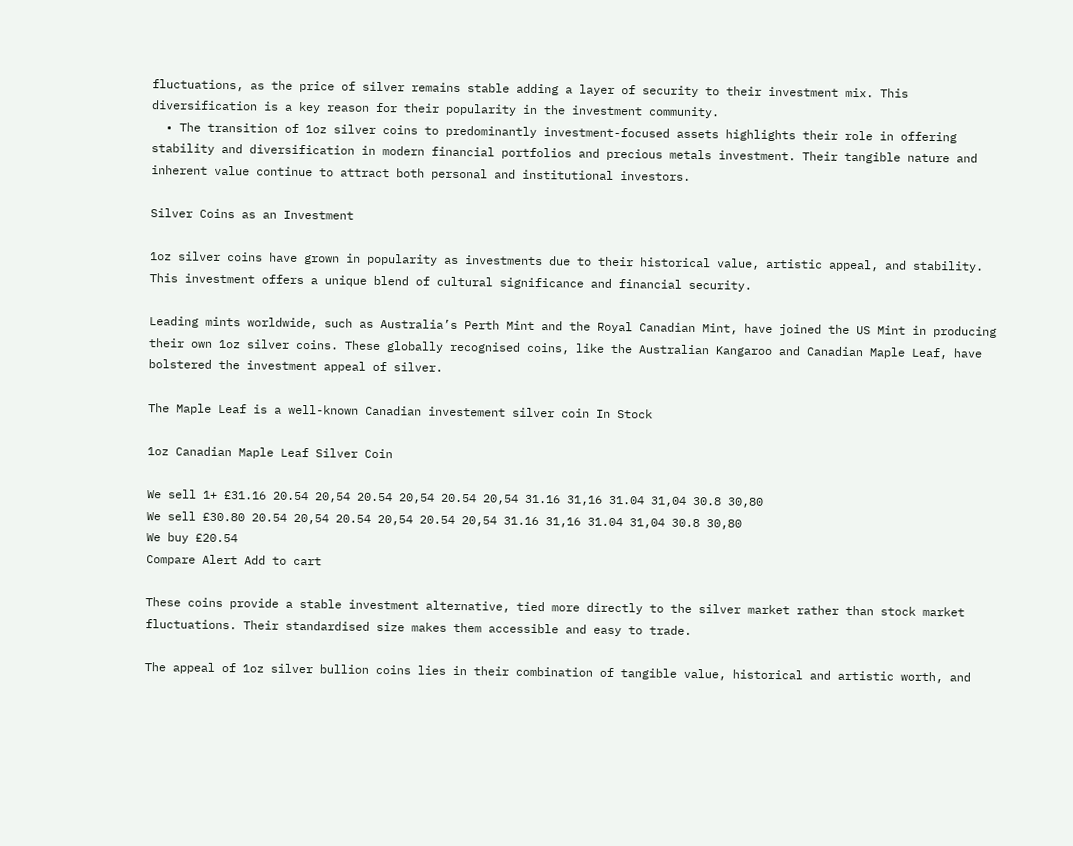fluctuations, as the price of silver remains stable adding a layer of security to their investment mix. This diversification is a key reason for their popularity in the investment community.
  • The transition of 1oz silver coins to predominantly investment-focused assets highlights their role in offering stability and diversification in modern financial portfolios and precious metals investment. Their tangible nature and inherent value continue to attract both personal and institutional investors.

Silver Coins as an Investment

1oz silver coins have grown in popularity as investments due to their historical value, artistic appeal, and stability. This investment offers a unique blend of cultural significance and financial security.

Leading mints worldwide, such as Australia’s Perth Mint and the Royal Canadian Mint, have joined the US Mint in producing their own 1oz silver coins. These globally recognised coins, like the Australian Kangaroo and Canadian Maple Leaf, have bolstered the investment appeal of silver.

The Maple Leaf is a well-known Canadian investement silver coin In Stock

1oz Canadian Maple Leaf Silver Coin

We sell 1+ £31.16 20.54 20,54 20.54 20,54 20.54 20,54 31.16 31,16 31.04 31,04 30.8 30,80
We sell £30.80 20.54 20,54 20.54 20,54 20.54 20,54 31.16 31,16 31.04 31,04 30.8 30,80
We buy £20.54
Compare Alert Add to cart

These coins provide a stable investment alternative, tied more directly to the silver market rather than stock market fluctuations. Their standardised size makes them accessible and easy to trade.

The appeal of 1oz silver bullion coins lies in their combination of tangible value, historical and artistic worth, and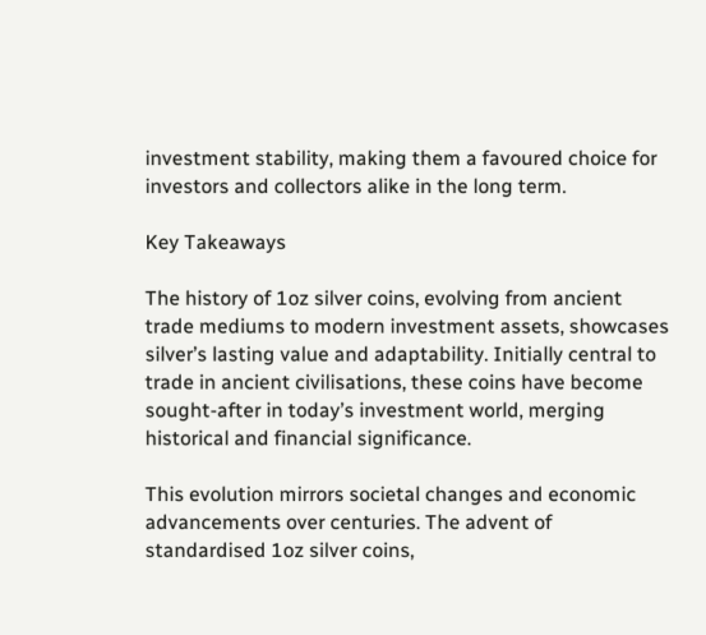investment stability, making them a favoured choice for investors and collectors alike in the long term.

Key Takeaways

The history of 1oz silver coins, evolving from ancient trade mediums to modern investment assets, showcases silver’s lasting value and adaptability. Initially central to trade in ancient civilisations, these coins have become sought-after in today’s investment world, merging historical and financial significance.

This evolution mirrors societal changes and economic advancements over centuries. The advent of standardised 1oz silver coins,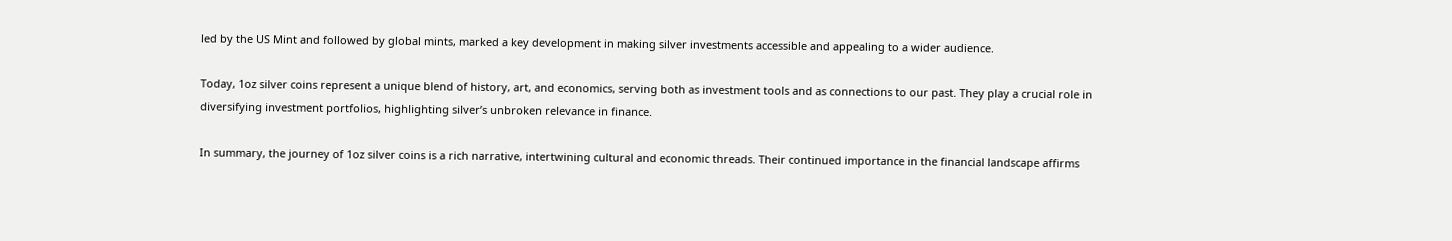led by the US Mint and followed by global mints, marked a key development in making silver investments accessible and appealing to a wider audience.

Today, 1oz silver coins represent a unique blend of history, art, and economics, serving both as investment tools and as connections to our past. They play a crucial role in diversifying investment portfolios, highlighting silver’s unbroken relevance in finance.

In summary, the journey of 1oz silver coins is a rich narrative, intertwining cultural and economic threads. Their continued importance in the financial landscape affirms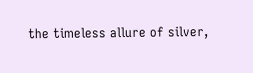the timeless allure of silver,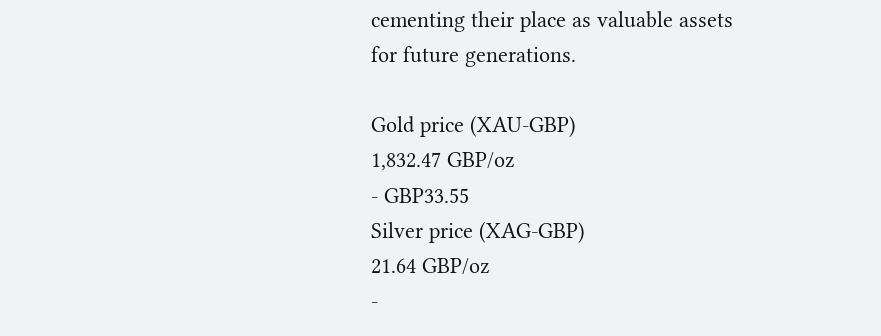cementing their place as valuable assets for future generations.

Gold price (XAU-GBP)
1,832.47 GBP/oz
- GBP33.55
Silver price (XAG-GBP)
21.64 GBP/oz
-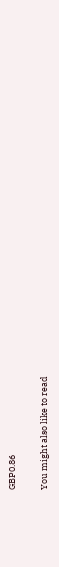GBP0.86

You might also like to read